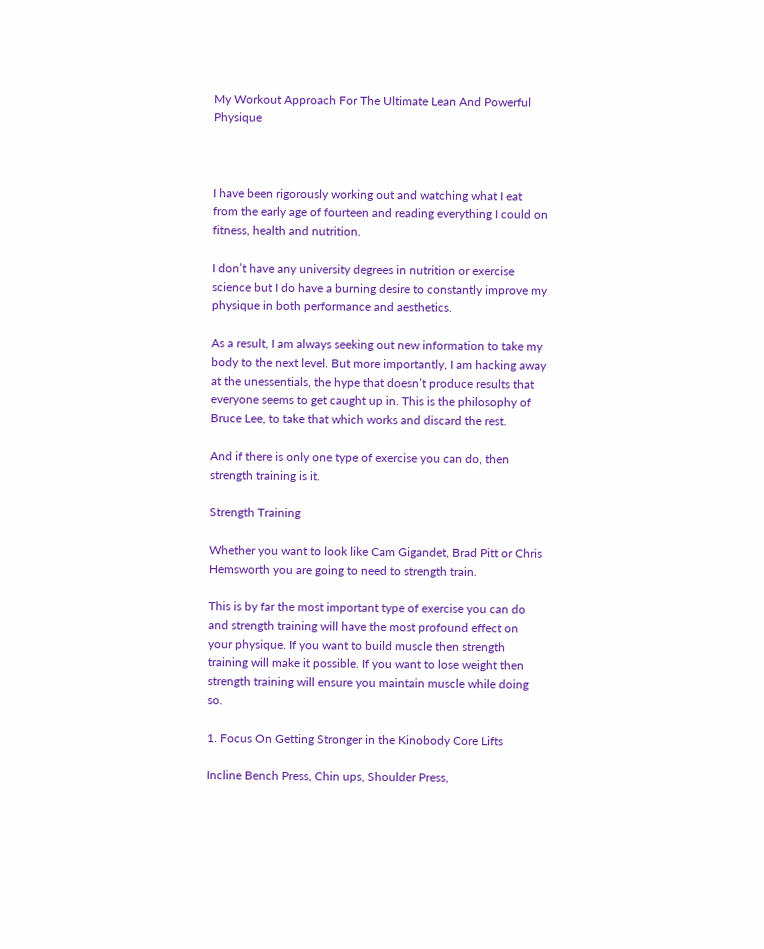My Workout Approach For The Ultimate Lean And Powerful Physique



I have been rigorously working out and watching what I eat from the early age of fourteen and reading everything I could on fitness, health and nutrition.

I don’t have any university degrees in nutrition or exercise science but I do have a burning desire to constantly improve my physique in both performance and aesthetics.

As a result, I am always seeking out new information to take my body to the next level. But more importantly, I am hacking away at the unessentials, the hype that doesn’t produce results that everyone seems to get caught up in. This is the philosophy of Bruce Lee, to take that which works and discard the rest.

And if there is only one type of exercise you can do, then strength training is it.

Strength Training

Whether you want to look like Cam Gigandet, Brad Pitt or Chris Hemsworth you are going to need to strength train.

This is by far the most important type of exercise you can do and strength training will have the most profound effect on your physique. If you want to build muscle then strength training will make it possible. If you want to lose weight then strength training will ensure you maintain muscle while doing so.

1. Focus On Getting Stronger in the Kinobody Core Lifts

Incline Bench Press, Chin ups, Shoulder Press,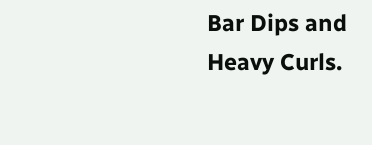Bar Dips and Heavy Curls.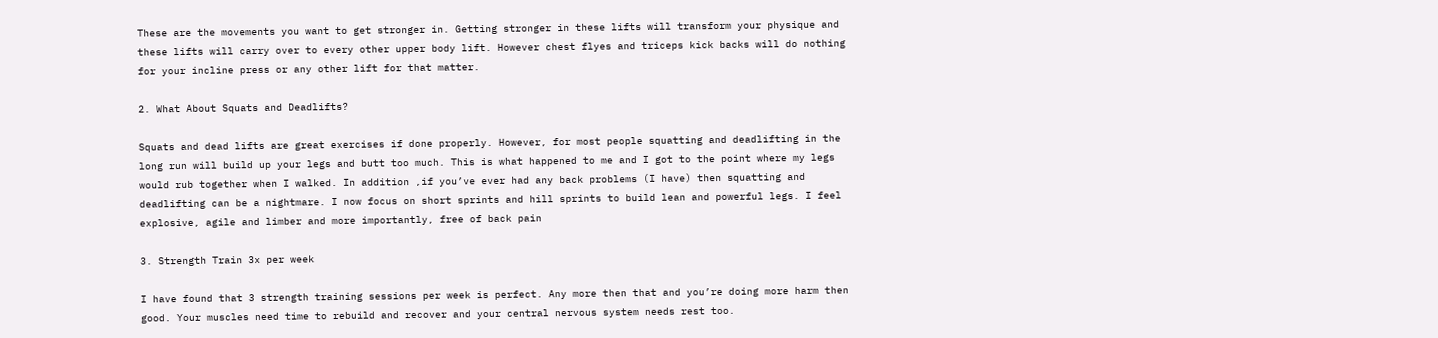These are the movements you want to get stronger in. Getting stronger in these lifts will transform your physique and these lifts will carry over to every other upper body lift. However chest flyes and triceps kick backs will do nothing for your incline press or any other lift for that matter.

2. What About Squats and Deadlifts?

Squats and dead lifts are great exercises if done properly. However, for most people squatting and deadlifting in the long run will build up your legs and butt too much. This is what happened to me and I got to the point where my legs would rub together when I walked. In addition ,if you’ve ever had any back problems (I have) then squatting and deadlifting can be a nightmare. I now focus on short sprints and hill sprints to build lean and powerful legs. I feel explosive, agile and limber and more importantly, free of back pain

3. Strength Train 3x per week

I have found that 3 strength training sessions per week is perfect. Any more then that and you’re doing more harm then good. Your muscles need time to rebuild and recover and your central nervous system needs rest too.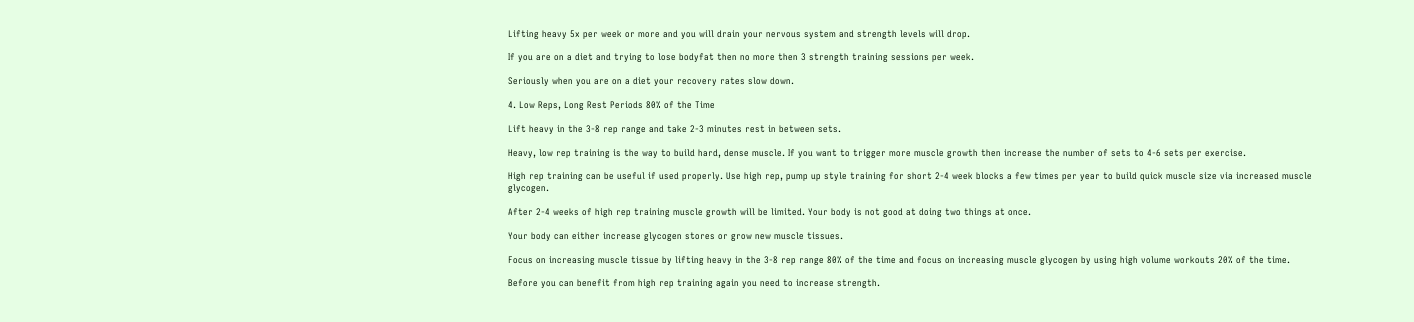Lifting heavy 5x per week or more and you will drain your nervous system and strength levels will drop.

If you are on a diet and trying to lose bodyfat then no more then 3 strength training sessions per week.

Seriously when you are on a diet your recovery rates slow down.

4. Low Reps, Long Rest Periods 80% of the Time

Lift heavy in the 3-8 rep range and take 2-3 minutes rest in between sets.

Heavy, low rep training is the way to build hard, dense muscle. If you want to trigger more muscle growth then increase the number of sets to 4-6 sets per exercise.

High rep training can be useful if used properly. Use high rep, pump up style training for short 2-4 week blocks a few times per year to build quick muscle size via increased muscle glycogen.

After 2-4 weeks of high rep training muscle growth will be limited. Your body is not good at doing two things at once.

Your body can either increase glycogen stores or grow new muscle tissues.

Focus on increasing muscle tissue by lifting heavy in the 3-8 rep range 80% of the time and focus on increasing muscle glycogen by using high volume workouts 20% of the time.

Before you can benefit from high rep training again you need to increase strength.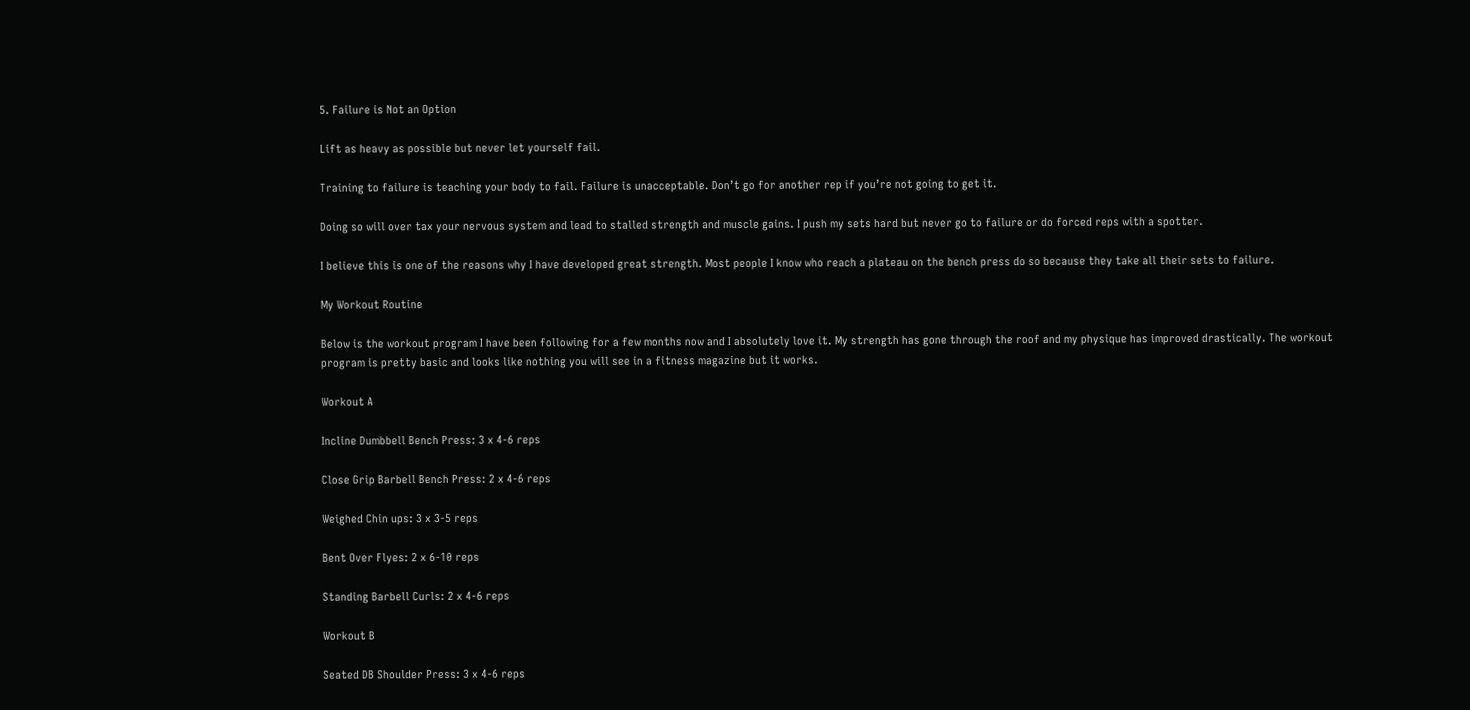5. Failure is Not an Option

Lift as heavy as possible but never let yourself fail.

Training to failure is teaching your body to fail. Failure is unacceptable. Don’t go for another rep if you’re not going to get it.

Doing so will over tax your nervous system and lead to stalled strength and muscle gains. I push my sets hard but never go to failure or do forced reps with a spotter.

I believe this is one of the reasons why I have developed great strength. Most people I know who reach a plateau on the bench press do so because they take all their sets to failure.

My Workout Routine

Below is the workout program I have been following for a few months now and I absolutely love it. My strength has gone through the roof and my physique has improved drastically. The workout program is pretty basic and looks like nothing you will see in a fitness magazine but it works.

Workout A

Incline Dumbbell Bench Press: 3 x 4-6 reps

Close Grip Barbell Bench Press: 2 x 4-6 reps

Weighed Chin ups: 3 x 3-5 reps

Bent Over Flyes: 2 x 6-10 reps

Standing Barbell Curls: 2 x 4-6 reps

Workout B

Seated DB Shoulder Press: 3 x 4-6 reps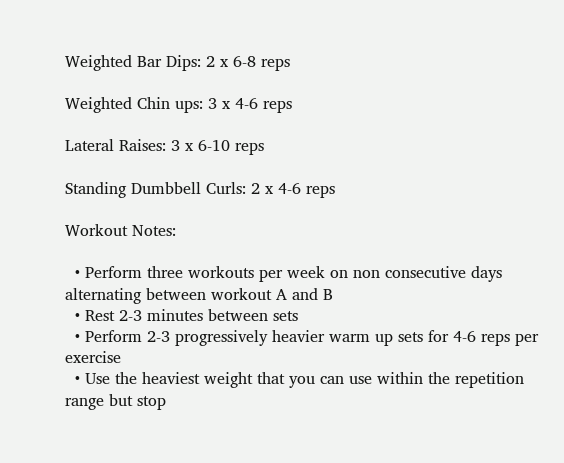Weighted Bar Dips: 2 x 6-8 reps

Weighted Chin ups: 3 x 4-6 reps

Lateral Raises: 3 x 6-10 reps

Standing Dumbbell Curls: 2 x 4-6 reps

Workout Notes:

  • Perform three workouts per week on non consecutive days alternating between workout A and B
  • Rest 2-3 minutes between sets
  • Perform 2-3 progressively heavier warm up sets for 4-6 reps per exercise
  • Use the heaviest weight that you can use within the repetition range but stop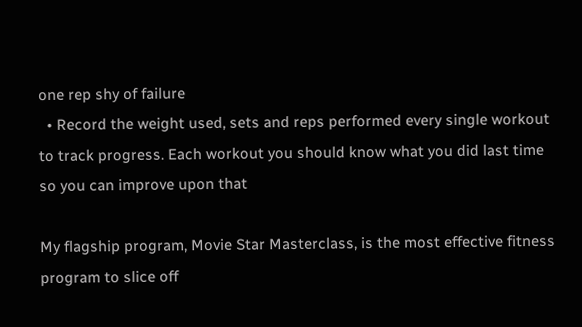one rep shy of failure
  • Record the weight used, sets and reps performed every single workout to track progress. Each workout you should know what you did last time so you can improve upon that

My flagship program, Movie Star Masterclass, is the most effective fitness program to slice off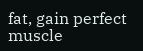fat, gain perfect muscle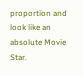proportion and look like an absolute Movie Star.